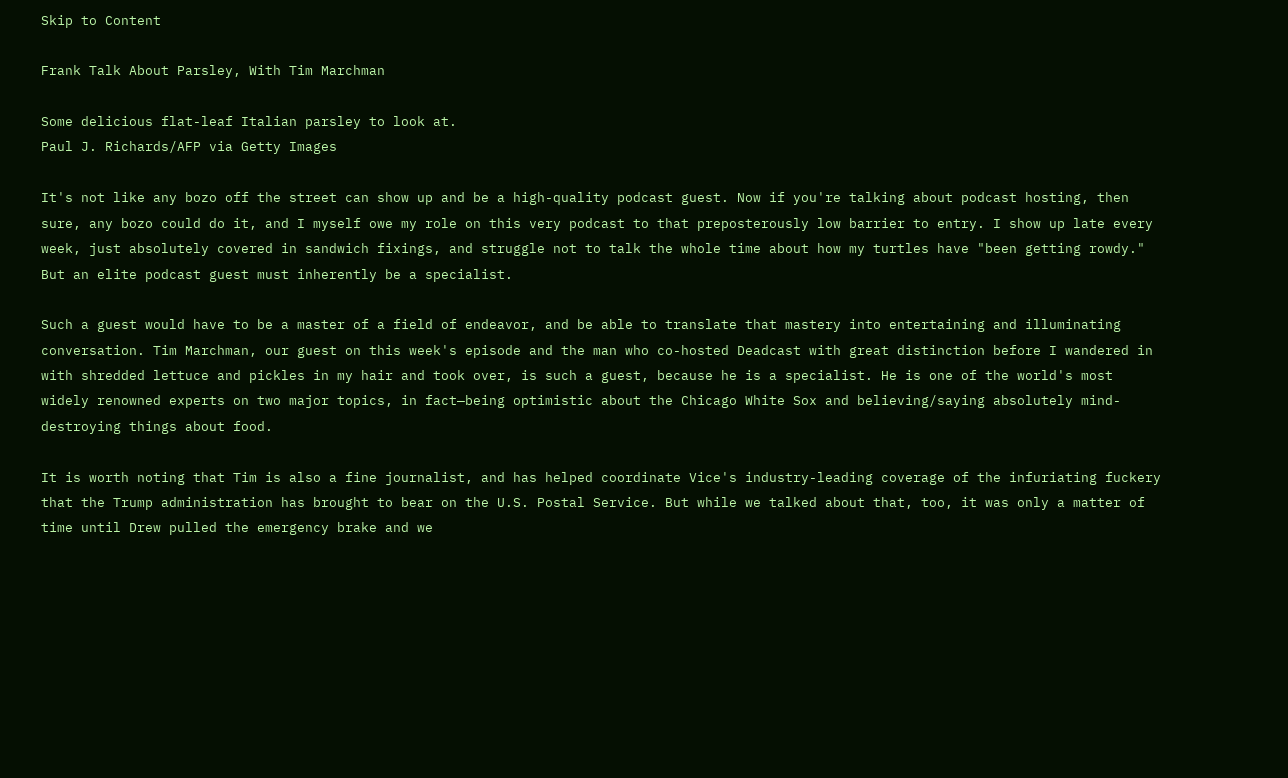Skip to Content

Frank Talk About Parsley, With Tim Marchman

Some delicious flat-leaf Italian parsley to look at.
Paul J. Richards/AFP via Getty Images

It's not like any bozo off the street can show up and be a high-quality podcast guest. Now if you're talking about podcast hosting, then sure, any bozo could do it, and I myself owe my role on this very podcast to that preposterously low barrier to entry. I show up late every week, just absolutely covered in sandwich fixings, and struggle not to talk the whole time about how my turtles have "been getting rowdy." But an elite podcast guest must inherently be a specialist.

Such a guest would have to be a master of a field of endeavor, and be able to translate that mastery into entertaining and illuminating conversation. Tim Marchman, our guest on this week's episode and the man who co-hosted Deadcast with great distinction before I wandered in with shredded lettuce and pickles in my hair and took over, is such a guest, because he is a specialist. He is one of the world's most widely renowned experts on two major topics, in fact—being optimistic about the Chicago White Sox and believing/saying absolutely mind-destroying things about food.

It is worth noting that Tim is also a fine journalist, and has helped coordinate Vice's industry-leading coverage of the infuriating fuckery that the Trump administration has brought to bear on the U.S. Postal Service. But while we talked about that, too, it was only a matter of time until Drew pulled the emergency brake and we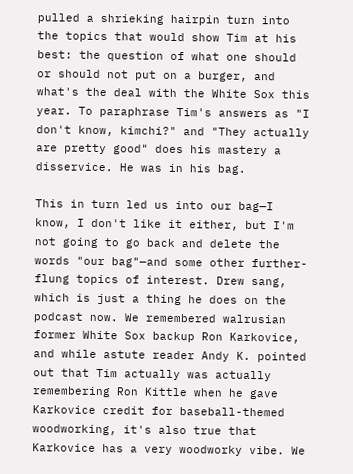pulled a shrieking hairpin turn into the topics that would show Tim at his best: the question of what one should or should not put on a burger, and what's the deal with the White Sox this year. To paraphrase Tim's answers as "I don't know, kimchi?" and "They actually are pretty good" does his mastery a disservice. He was in his bag.

This in turn led us into our bag—I know, I don't like it either, but I'm not going to go back and delete the words "our bag"—and some other further-flung topics of interest. Drew sang, which is just a thing he does on the podcast now. We remembered walrusian former White Sox backup Ron Karkovice, and while astute reader Andy K. pointed out that Tim actually was actually remembering Ron Kittle when he gave Karkovice credit for baseball-themed woodworking, it's also true that Karkovice has a very woodworky vibe. We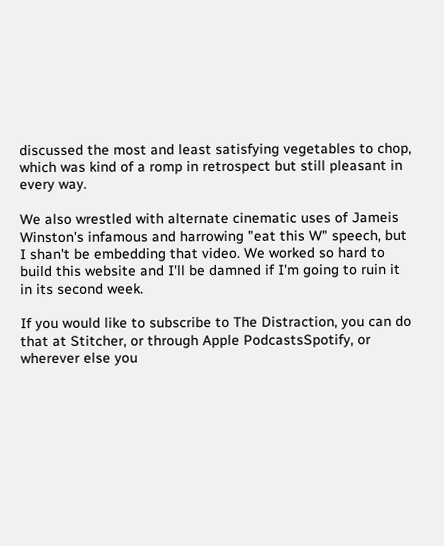discussed the most and least satisfying vegetables to chop, which was kind of a romp in retrospect but still pleasant in every way.

We also wrestled with alternate cinematic uses of Jameis Winston's infamous and harrowing "eat this W" speech, but I shan't be embedding that video. We worked so hard to build this website and I'll be damned if I'm going to ruin it in its second week.

If you would like to subscribe to The Distraction, you can do that at Stitcher, or through Apple PodcastsSpotify, or wherever else you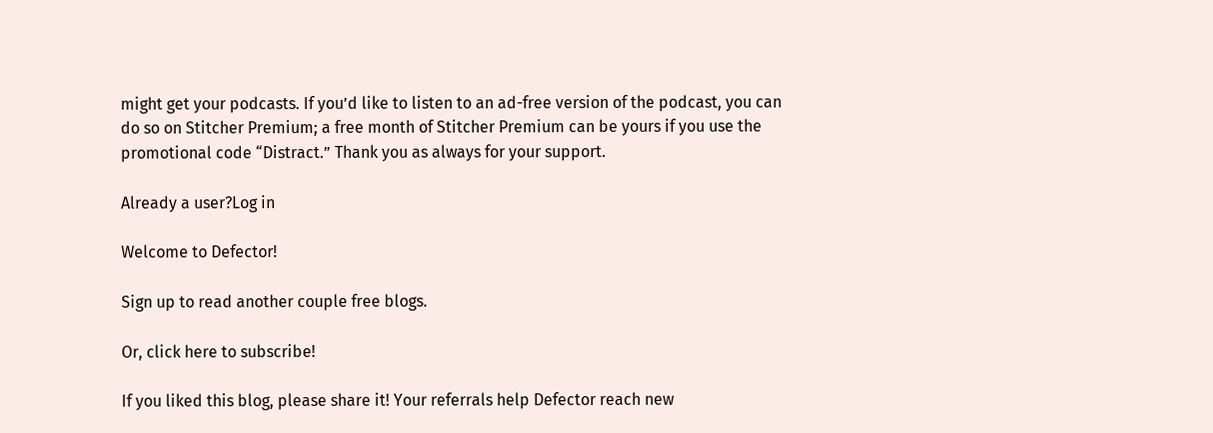might get your podcasts. If you’d like to listen to an ad-free version of the podcast, you can do so on Stitcher Premium; a free month of Stitcher Premium can be yours if you use the promotional code “Distract.” Thank you as always for your support.

Already a user?Log in

Welcome to Defector!

Sign up to read another couple free blogs.

Or, click here to subscribe!

If you liked this blog, please share it! Your referrals help Defector reach new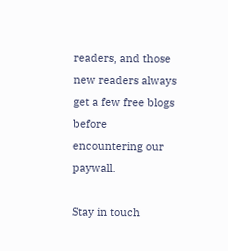readers, and those new readers always get a few free blogs before encountering our paywall.

Stay in touch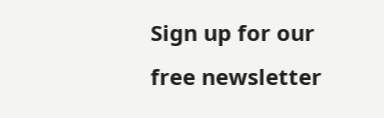Sign up for our free newsletter